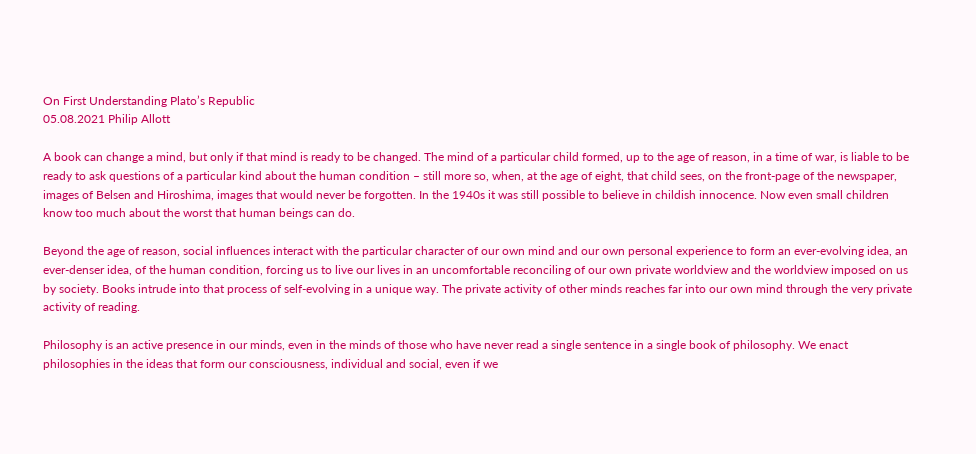On First Understanding Plato’s Republic
05.08.2021 Philip Allott

A book can change a mind, but only if that mind is ready to be changed. The mind of a particular child formed, up to the age of reason, in a time of war, is liable to be ready to ask questions of a particular kind about the human condition – still more so, when, at the age of eight, that child sees, on the front-page of the newspaper, images of Belsen and Hiroshima, images that would never be forgotten. In the 1940s it was still possible to believe in childish innocence. Now even small children know too much about the worst that human beings can do.

Beyond the age of reason, social influences interact with the particular character of our own mind and our own personal experience to form an ever-evolving idea, an ever-denser idea, of the human condition, forcing us to live our lives in an uncomfortable reconciling of our own private worldview and the worldview imposed on us by society. Books intrude into that process of self-evolving in a unique way. The private activity of other minds reaches far into our own mind through the very private activity of reading.

Philosophy is an active presence in our minds, even in the minds of those who have never read a single sentence in a single book of philosophy. We enact philosophies in the ideas that form our consciousness, individual and social, even if we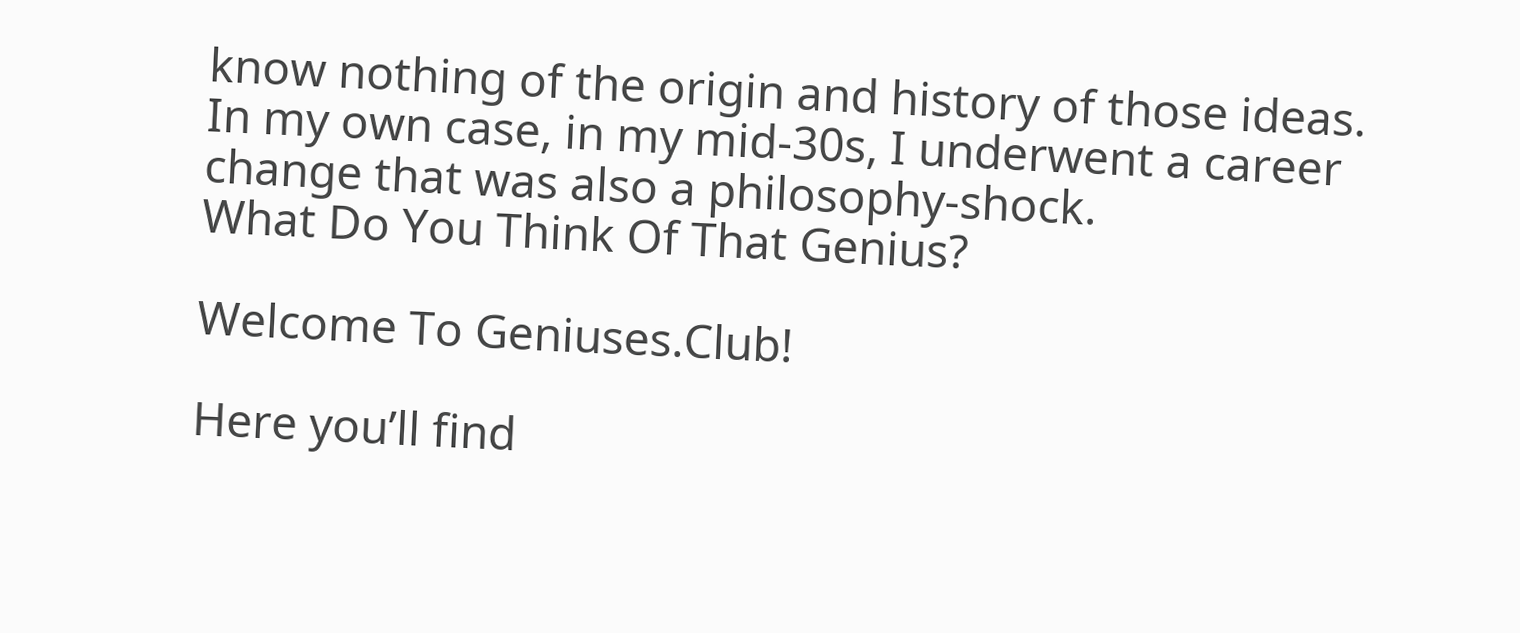know nothing of the origin and history of those ideas. In my own case, in my mid-30s, I underwent a career change that was also a philosophy-shock.
What Do You Think Of That Genius?

Welcome To Geniuses.Club!

Here you’ll find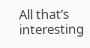All that’s interesting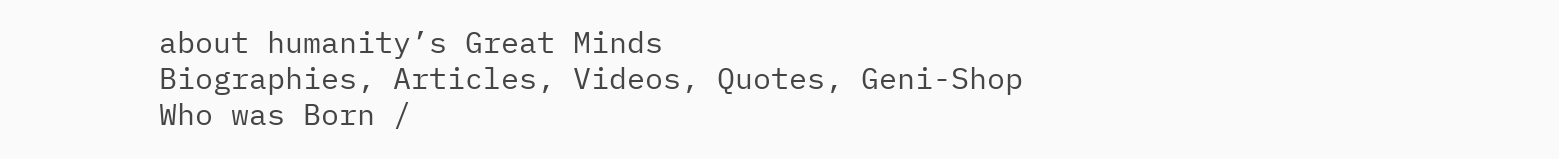about humanity’s Great Minds
Biographies, Articles, Videos, Quotes, Geni-Shop
Who was Born /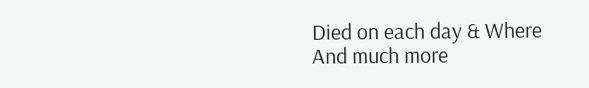Died on each day & Where
And much more